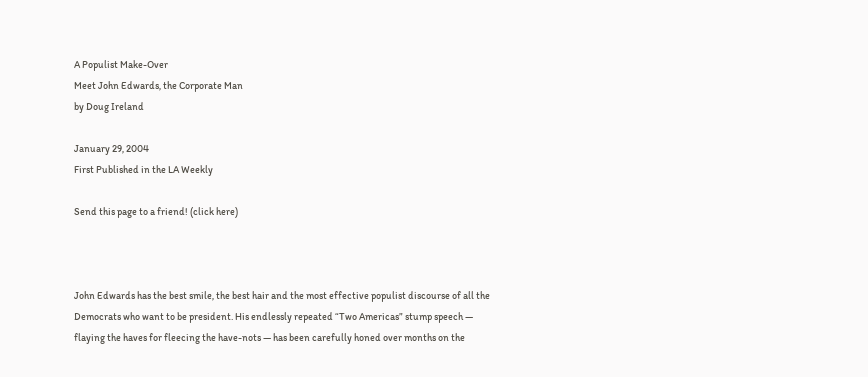A Populist Make-Over
Meet John Edwards, the Corporate Man
by Doug Ireland

January 29, 2004
First Published in the LA Weekly

Send this page to a friend! (click here)



John Edwards has the best smile, the best hair and the most effective populist discourse of all the Democrats who want to be president. His endlessly repeated “Two Americas” stump speech — flaying the haves for fleecing the have-nots — has been carefully honed over months on the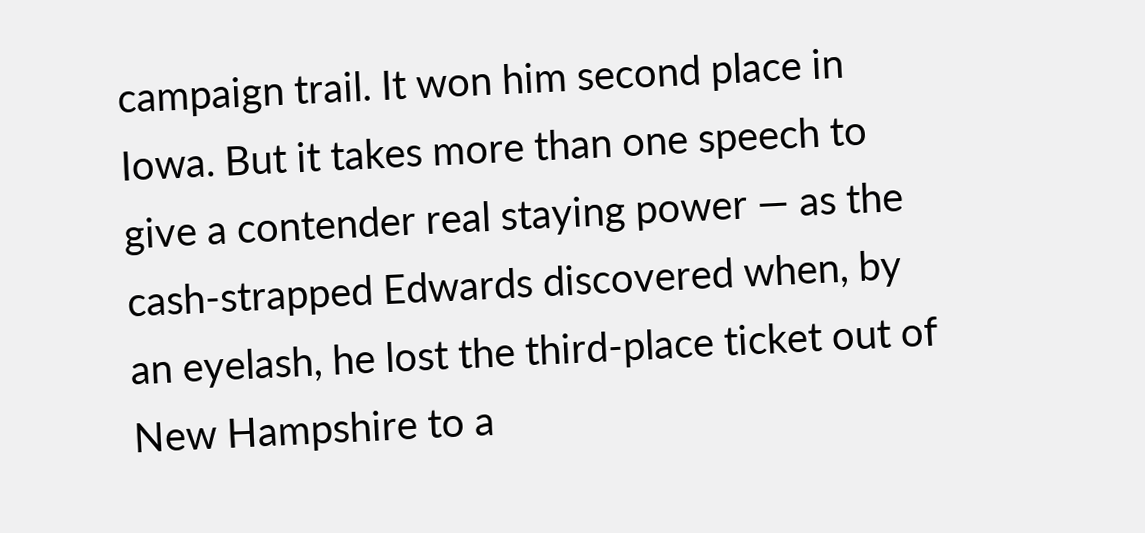campaign trail. It won him second place in Iowa. But it takes more than one speech to give a contender real staying power — as the cash-strapped Edwards discovered when, by an eyelash, he lost the third-place ticket out of New Hampshire to a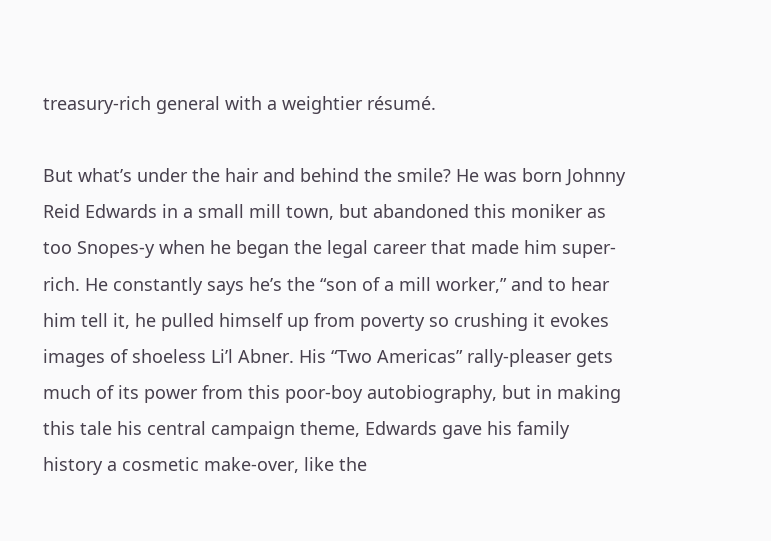treasury-rich general with a weightier résumé.

But what’s under the hair and behind the smile? He was born Johnny Reid Edwards in a small mill town, but abandoned this moniker as too Snopes-y when he began the legal career that made him super-rich. He constantly says he’s the “son of a mill worker,” and to hear him tell it, he pulled himself up from poverty so crushing it evokes images of shoeless Li’l Abner. His “Two Americas” rally-pleaser gets much of its power from this poor-boy autobiography, but in making this tale his central campaign theme, Edwards gave his family history a cosmetic make-over, like the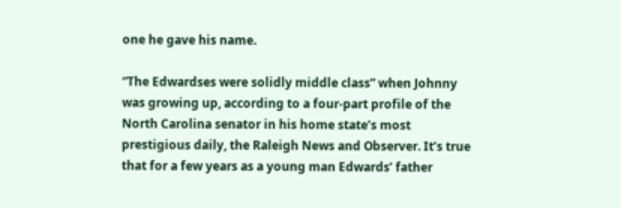one he gave his name.

“The Edwardses were solidly middle class” when Johnny was growing up, according to a four-part profile of the North Carolina senator in his home state’s most prestigious daily, the Raleigh News and Observer. It’s true that for a few years as a young man Edwards’ father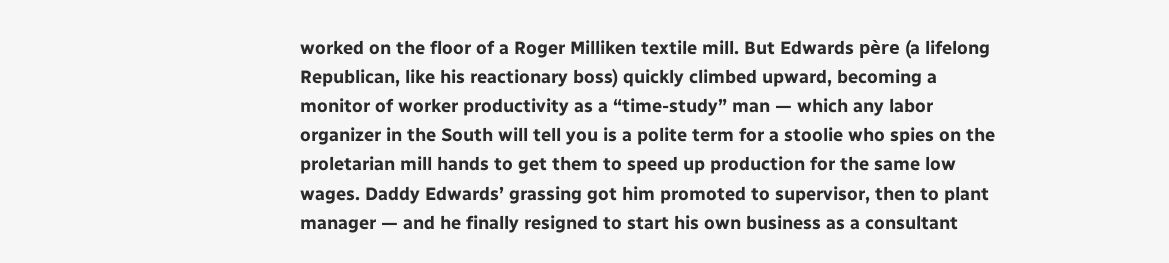worked on the floor of a Roger Milliken textile mill. But Edwards père (a lifelong Republican, like his reactionary boss) quickly climbed upward, becoming a monitor of worker productivity as a “time-study” man — which any labor organizer in the South will tell you is a polite term for a stoolie who spies on the proletarian mill hands to get them to speed up production for the same low wages. Daddy Edwards’ grassing got him promoted to supervisor, then to plant manager — and he finally resigned to start his own business as a consultant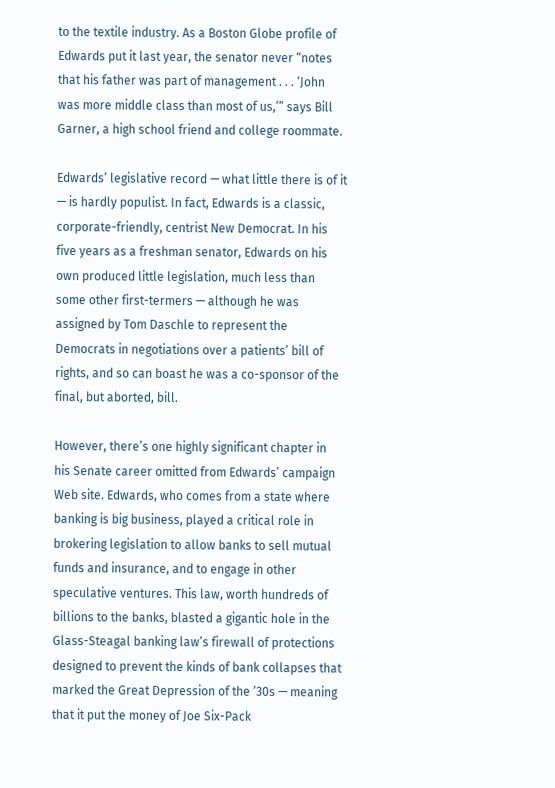to the textile industry. As a Boston Globe profile of Edwards put it last year, the senator never “notes that his father was part of management . . . ‘John was more middle class than most of us,’” says Bill Garner, a high school friend and college roommate.

Edwards’ legislative record — what little there is of it — is hardly populist. In fact, Edwards is a classic, corporate-friendly, centrist New Democrat. In his five years as a freshman senator, Edwards on his own produced little legislation, much less than some other first-termers — although he was assigned by Tom Daschle to represent the Democrats in negotiations over a patients’ bill of rights, and so can boast he was a co-sponsor of the final, but aborted, bill.

However, there’s one highly significant chapter in his Senate career omitted from Edwards’ campaign Web site. Edwards, who comes from a state where banking is big business, played a critical role in brokering legislation to allow banks to sell mutual funds and insurance, and to engage in other speculative ventures. This law, worth hundreds of billions to the banks, blasted a gigantic hole in the Glass-Steagal banking law’s firewall of protections designed to prevent the kinds of bank collapses that marked the Great Depression of the ’30s — meaning that it put the money of Joe Six-Pack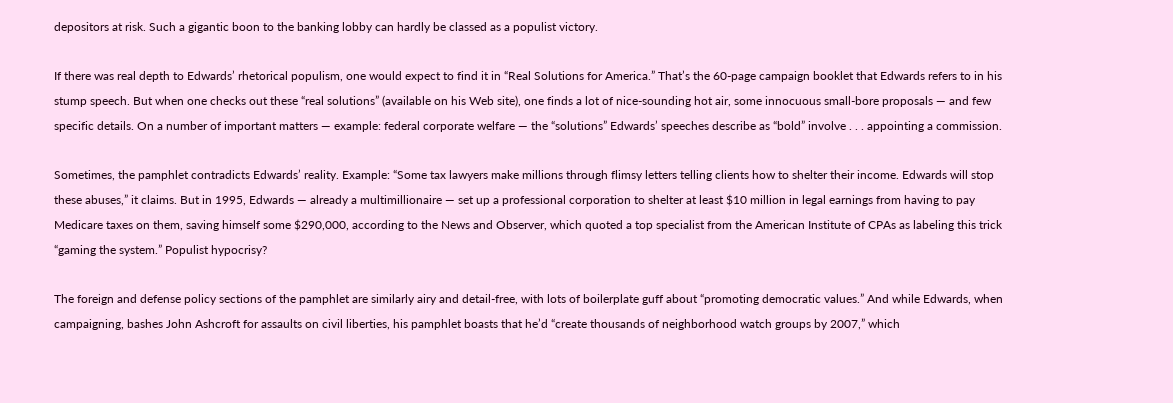depositors at risk. Such a gigantic boon to the banking lobby can hardly be classed as a populist victory.

If there was real depth to Edwards’ rhetorical populism, one would expect to find it in “Real Solutions for America.” That’s the 60-page campaign booklet that Edwards refers to in his stump speech. But when one checks out these “real solutions” (available on his Web site), one finds a lot of nice-sounding hot air, some innocuous small-bore proposals — and few specific details. On a number of important matters — example: federal corporate welfare — the “solutions” Edwards’ speeches describe as “bold” involve . . . appointing a commission.

Sometimes, the pamphlet contradicts Edwards’ reality. Example: “Some tax lawyers make millions through flimsy letters telling clients how to shelter their income. Edwards will stop these abuses,” it claims. But in 1995, Edwards — already a multimillionaire — set up a professional corporation to shelter at least $10 million in legal earnings from having to pay Medicare taxes on them, saving himself some $290,000, according to the News and Observer, which quoted a top specialist from the American Institute of CPAs as labeling this trick “gaming the system.” Populist hypocrisy?

The foreign and defense policy sections of the pamphlet are similarly airy and detail-free, with lots of boilerplate guff about “promoting democratic values.” And while Edwards, when campaigning, bashes John Ashcroft for assaults on civil liberties, his pamphlet boasts that he’d “create thousands of neighborhood watch groups by 2007,” which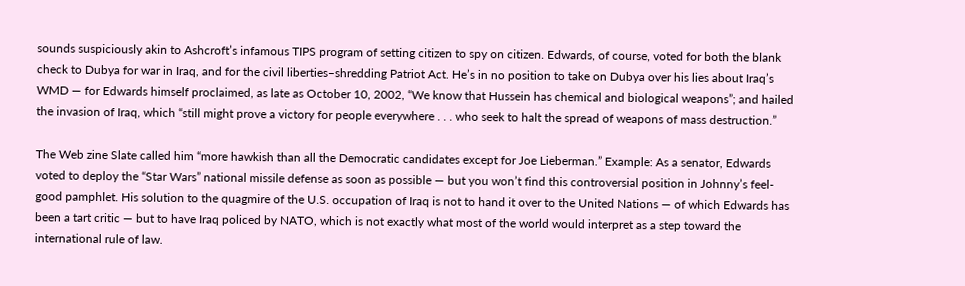sounds suspiciously akin to Ashcroft’s infamous TIPS program of setting citizen to spy on citizen. Edwards, of course, voted for both the blank check to Dubya for war in Iraq, and for the civil liberties–shredding Patriot Act. He’s in no position to take on Dubya over his lies about Iraq’s WMD — for Edwards himself proclaimed, as late as October 10, 2002, “We know that Hussein has chemical and biological weapons”; and hailed the invasion of Iraq, which “still might prove a victory for people everywhere . . . who seek to halt the spread of weapons of mass destruction.”

The Web zine Slate called him “more hawkish than all the Democratic candidates except for Joe Lieberman.” Example: As a senator, Edwards voted to deploy the “Star Wars” national missile defense as soon as possible — but you won’t find this controversial position in Johnny’s feel-good pamphlet. His solution to the quagmire of the U.S. occupation of Iraq is not to hand it over to the United Nations — of which Edwards has been a tart critic — but to have Iraq policed by NATO, which is not exactly what most of the world would interpret as a step toward the international rule of law.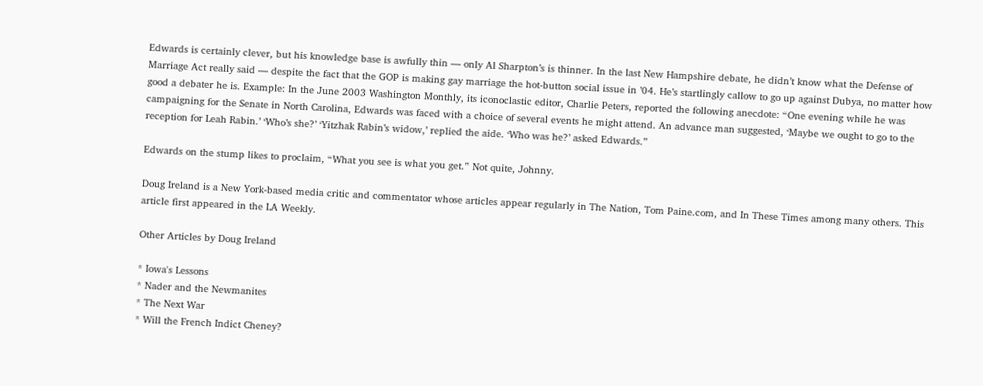Edwards is certainly clever, but his knowledge base is awfully thin — only Al Sharpton’s is thinner. In the last New Hampshire debate, he didn’t know what the Defense of Marriage Act really said — despite the fact that the GOP is making gay marriage the hot-button social issue in ’04. He’s startlingly callow to go up against Dubya, no matter how good a debater he is. Example: In the June 2003 Washington Monthly, its iconoclastic editor, Charlie Peters, reported the following anecdote: “One evening while he was campaigning for the Senate in North Carolina, Edwards was faced with a choice of several events he might attend. An advance man suggested, ‘Maybe we ought to go to the reception for Leah Rabin.’ ‘Who’s she?’ ‘Yitzhak Rabin’s widow,’ replied the aide. ‘Who was he?’ asked Edwards.”

Edwards on the stump likes to proclaim, “What you see is what you get.” Not quite, Johnny.

Doug Ireland is a New York-based media critic and commentator whose articles appear regularly in The Nation, Tom Paine.com, and In These Times among many others. This article first appeared in the LA Weekly.

Other Articles by Doug Ireland

* Iowa's Lessons
* Nader and the Newmanites
* The Next War
* Will the French Indict Cheney?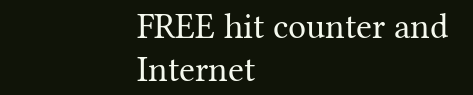FREE hit counter and Internet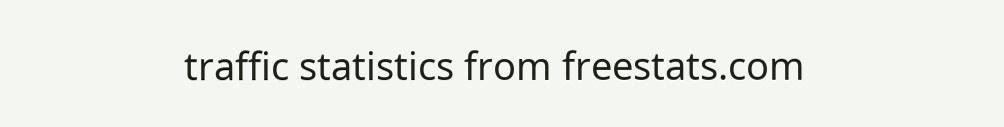traffic statistics from freestats.com